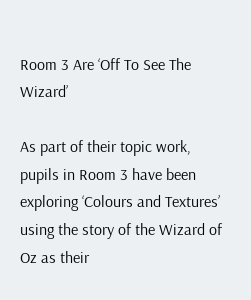Room 3 Are ‘Off To See The Wizard’

As part of their topic work, pupils in Room 3 have been exploring ‘Colours and Textures’ using the story of the Wizard of Oz as their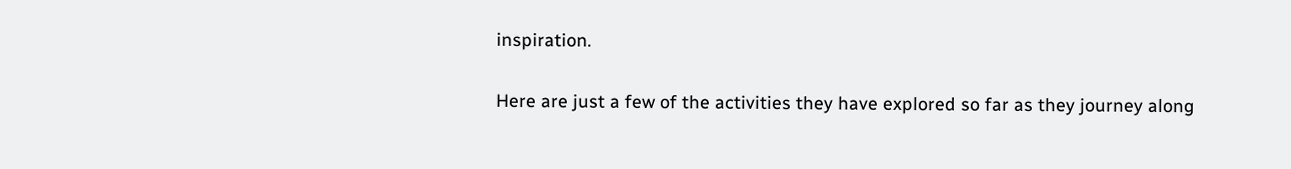inspiration.

Here are just a few of the activities they have explored so far as they journey along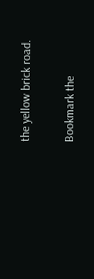the yellow brick road.

Bookmark the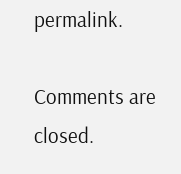permalink.

Comments are closed.